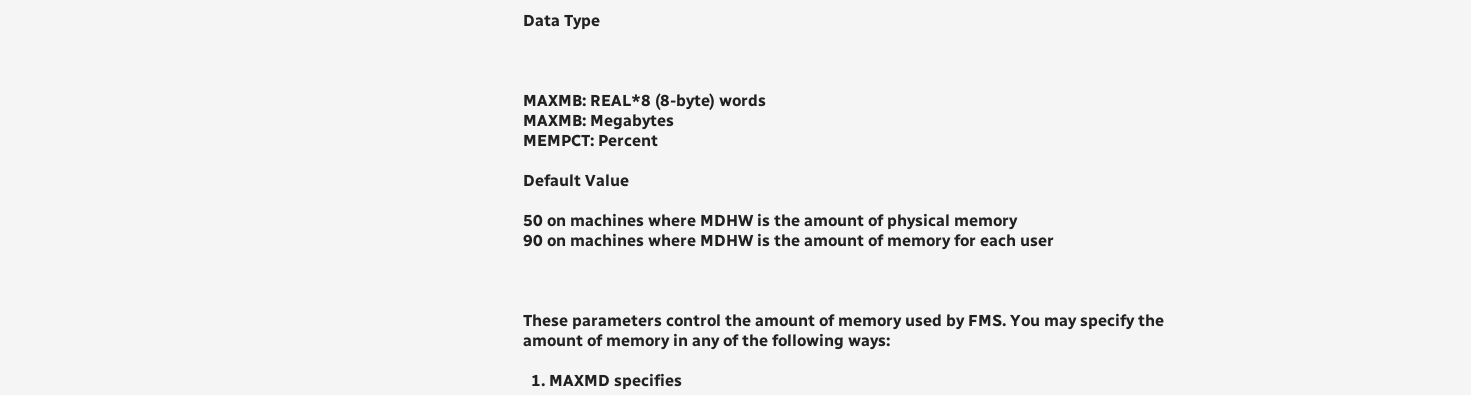Data Type



MAXMB: REAL*8 (8-byte) words
MAXMB: Megabytes
MEMPCT: Percent

Default Value

50 on machines where MDHW is the amount of physical memory
90 on machines where MDHW is the amount of memory for each user



These parameters control the amount of memory used by FMS. You may specify the amount of memory in any of the following ways:

  1. MAXMD specifies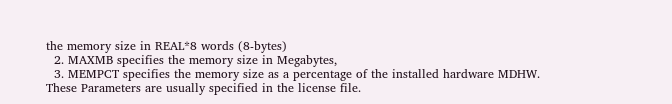the memory size in REAL*8 words (8-bytes)
  2. MAXMB specifies the memory size in Megabytes,
  3. MEMPCT specifies the memory size as a percentage of the installed hardware MDHW.
These Parameters are usually specified in the license file.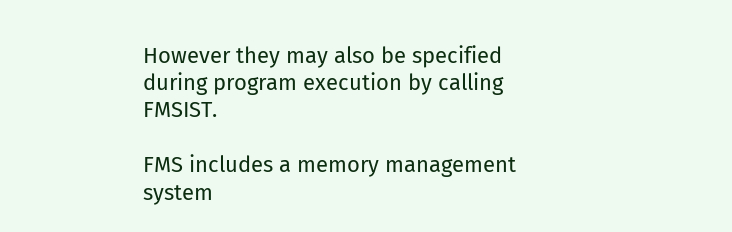However they may also be specified during program execution by calling FMSIST.

FMS includes a memory management system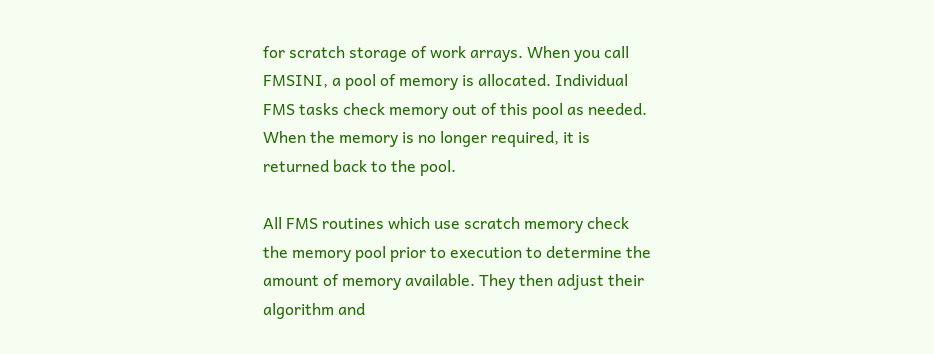for scratch storage of work arrays. When you call FMSINI, a pool of memory is allocated. Individual FMS tasks check memory out of this pool as needed. When the memory is no longer required, it is returned back to the pool.

All FMS routines which use scratch memory check the memory pool prior to execution to determine the amount of memory available. They then adjust their algorithm and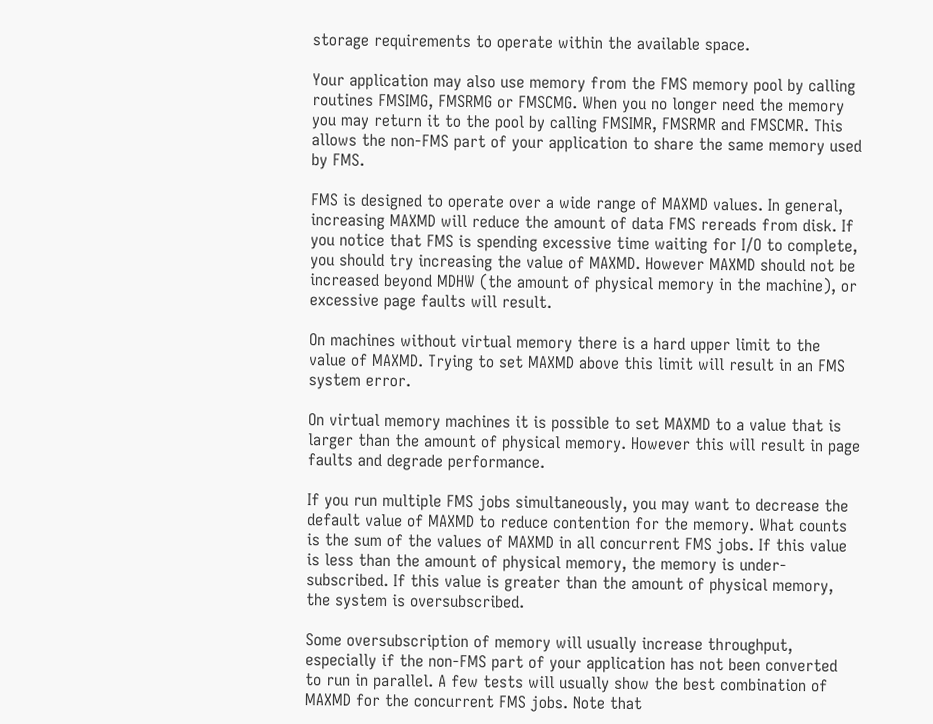storage requirements to operate within the available space.

Your application may also use memory from the FMS memory pool by calling routines FMSIMG, FMSRMG or FMSCMG. When you no longer need the memory you may return it to the pool by calling FMSIMR, FMSRMR and FMSCMR. This allows the non-FMS part of your application to share the same memory used by FMS.

FMS is designed to operate over a wide range of MAXMD values. In general, increasing MAXMD will reduce the amount of data FMS rereads from disk. If you notice that FMS is spending excessive time waiting for I/O to complete, you should try increasing the value of MAXMD. However MAXMD should not be increased beyond MDHW (the amount of physical memory in the machine), or excessive page faults will result.

On machines without virtual memory there is a hard upper limit to the value of MAXMD. Trying to set MAXMD above this limit will result in an FMS system error.

On virtual memory machines it is possible to set MAXMD to a value that is larger than the amount of physical memory. However this will result in page faults and degrade performance.

If you run multiple FMS jobs simultaneously, you may want to decrease the default value of MAXMD to reduce contention for the memory. What counts is the sum of the values of MAXMD in all concurrent FMS jobs. If this value is less than the amount of physical memory, the memory is under-subscribed. If this value is greater than the amount of physical memory, the system is oversubscribed.

Some oversubscription of memory will usually increase throughput, especially if the non-FMS part of your application has not been converted to run in parallel. A few tests will usually show the best combination of MAXMD for the concurrent FMS jobs. Note that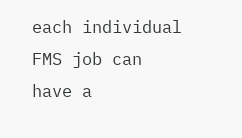each individual FMS job can have a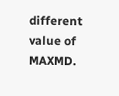different value of MAXMD.